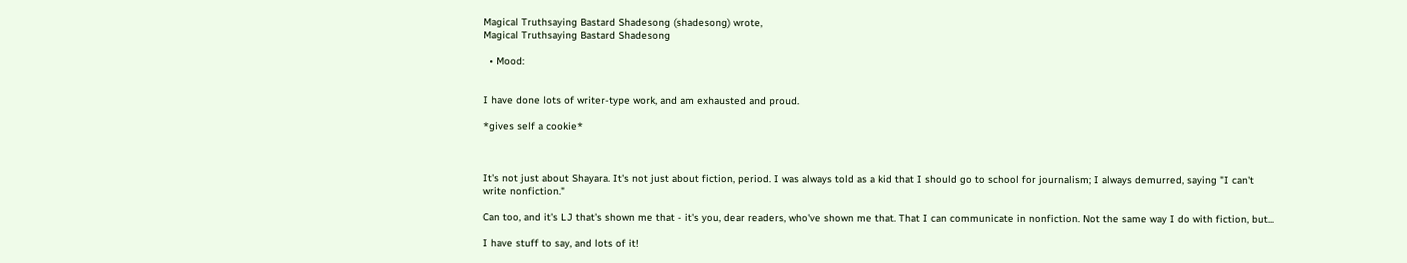Magical Truthsaying Bastard Shadesong (shadesong) wrote,
Magical Truthsaying Bastard Shadesong

  • Mood:


I have done lots of writer-type work, and am exhausted and proud.

*gives self a cookie*



It's not just about Shayara. It's not just about fiction, period. I was always told as a kid that I should go to school for journalism; I always demurred, saying "I can't write nonfiction."

Can too, and it's LJ that's shown me that - it's you, dear readers, who've shown me that. That I can communicate in nonfiction. Not the same way I do with fiction, but...

I have stuff to say, and lots of it!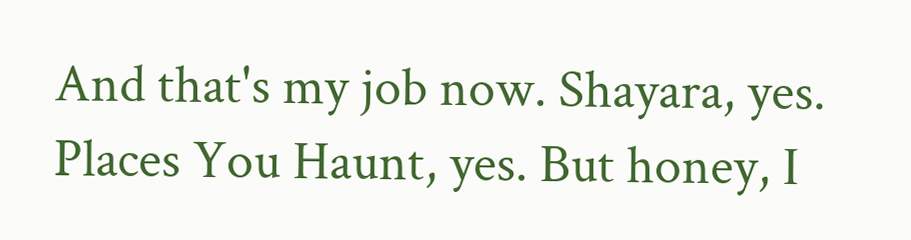And that's my job now. Shayara, yes. Places You Haunt, yes. But honey, I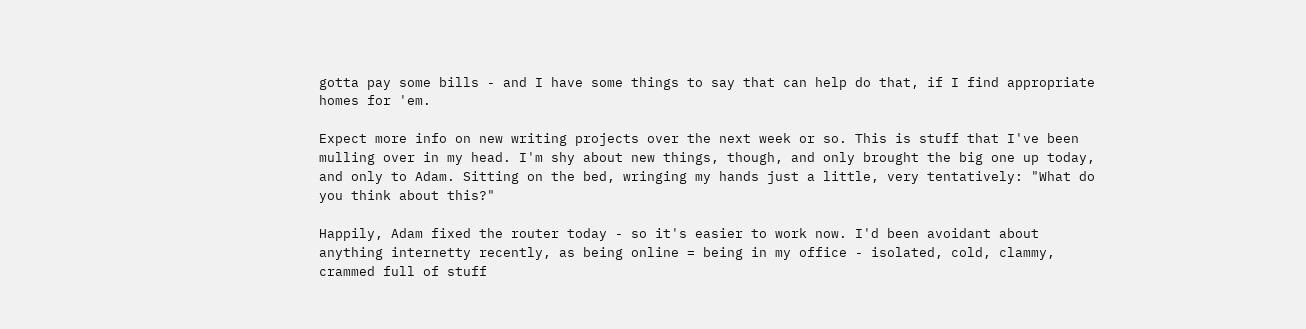gotta pay some bills - and I have some things to say that can help do that, if I find appropriate homes for 'em.

Expect more info on new writing projects over the next week or so. This is stuff that I've been mulling over in my head. I'm shy about new things, though, and only brought the big one up today, and only to Adam. Sitting on the bed, wringing my hands just a little, very tentatively: "What do you think about this?"

Happily, Adam fixed the router today - so it's easier to work now. I'd been avoidant about anything internetty recently, as being online = being in my office - isolated, cold, clammy, crammed full of stuff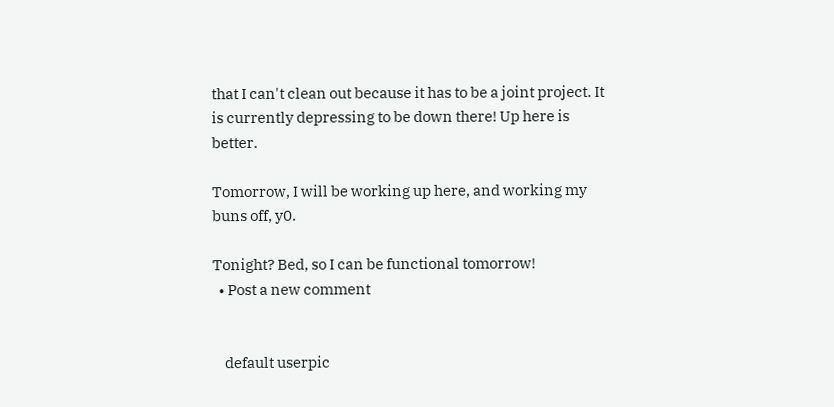that I can't clean out because it has to be a joint project. It is currently depressing to be down there! Up here is better.

Tomorrow, I will be working up here, and working my buns off, y0.

Tonight? Bed, so I can be functional tomorrow!
  • Post a new comment


    default userpic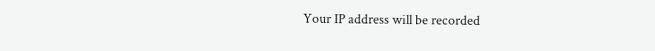Your IP address will be recorded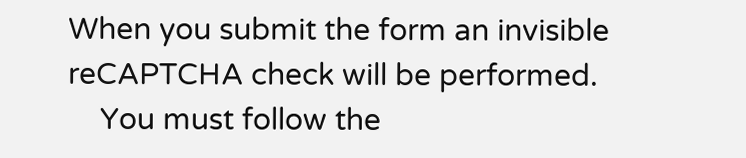When you submit the form an invisible reCAPTCHA check will be performed.
    You must follow the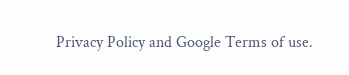Privacy Policy and Google Terms of use.